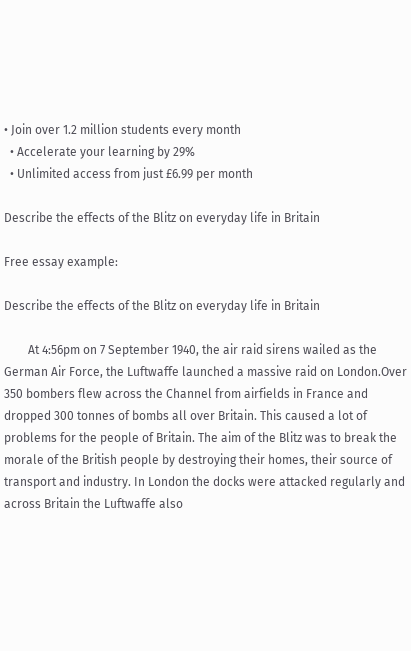• Join over 1.2 million students every month
  • Accelerate your learning by 29%
  • Unlimited access from just £6.99 per month

Describe the effects of the Blitz on everyday life in Britain

Free essay example:

Describe the effects of the Blitz on everyday life in Britain

        At 4:56pm on 7 September 1940, the air raid sirens wailed as the German Air Force, the Luftwaffe launched a massive raid on London.Over 350 bombers flew across the Channel from airfields in France and dropped 300 tonnes of bombs all over Britain. This caused a lot of problems for the people of Britain. The aim of the Blitz was to break the morale of the British people by destroying their homes, their source of transport and industry. In London the docks were attacked regularly and across Britain the Luftwaffe also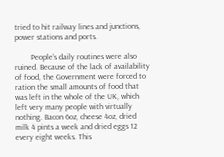tried to hit railway lines and junctions, power stations and ports.

        People’s daily routines were also ruined. Because of the lack of availability of food, the Government were forced to ration the small amounts of food that was left in the whole of the UK, which left very many people with virtually nothing. Bacon 6oz, cheese 4oz, dried milk 4 pints a week and dried eggs 12 every eight weeks. This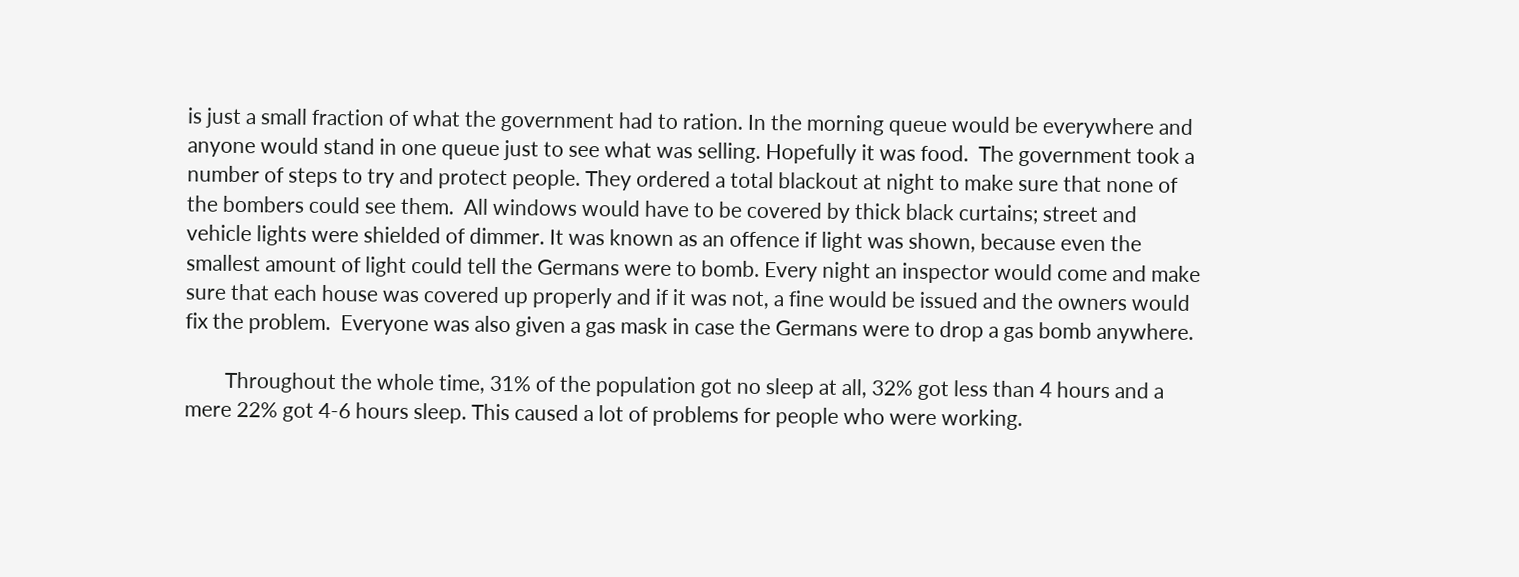is just a small fraction of what the government had to ration. In the morning queue would be everywhere and anyone would stand in one queue just to see what was selling. Hopefully it was food.  The government took a number of steps to try and protect people. They ordered a total blackout at night to make sure that none of the bombers could see them.  All windows would have to be covered by thick black curtains; street and vehicle lights were shielded of dimmer. It was known as an offence if light was shown, because even the smallest amount of light could tell the Germans were to bomb. Every night an inspector would come and make sure that each house was covered up properly and if it was not, a fine would be issued and the owners would fix the problem.  Everyone was also given a gas mask in case the Germans were to drop a gas bomb anywhere.

        Throughout the whole time, 31% of the population got no sleep at all, 32% got less than 4 hours and a mere 22% got 4-6 hours sleep. This caused a lot of problems for people who were working.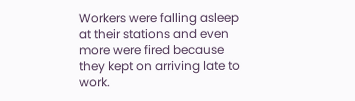Workers were falling asleep at their stations and even more were fired because they kept on arriving late to work.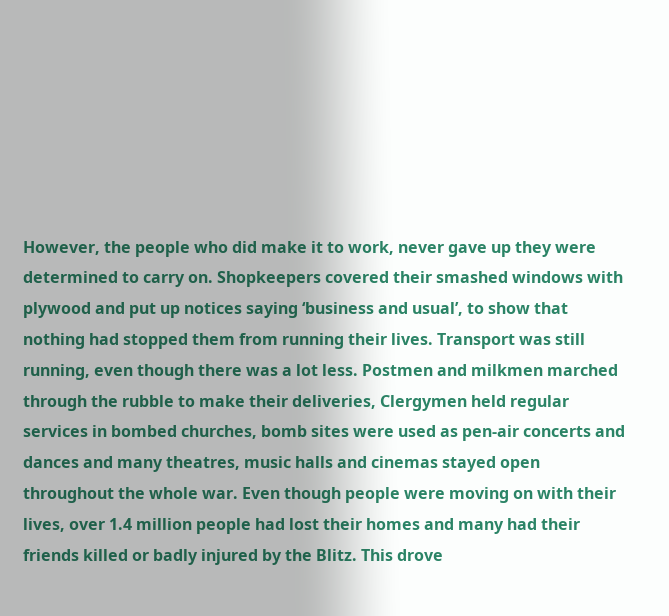However, the people who did make it to work, never gave up they were determined to carry on. Shopkeepers covered their smashed windows with plywood and put up notices saying ‘business and usual’, to show that nothing had stopped them from running their lives. Transport was still running, even though there was a lot less. Postmen and milkmen marched through the rubble to make their deliveries, Clergymen held regular services in bombed churches, bomb sites were used as pen-air concerts and dances and many theatres, music halls and cinemas stayed open throughout the whole war. Even though people were moving on with their lives, over 1.4 million people had lost their homes and many had their friends killed or badly injured by the Blitz. This drove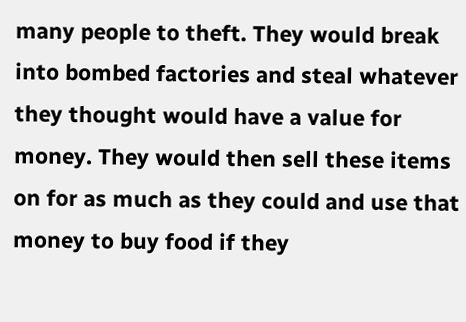many people to theft. They would break into bombed factories and steal whatever they thought would have a value for money. They would then sell these items on for as much as they could and use that money to buy food if they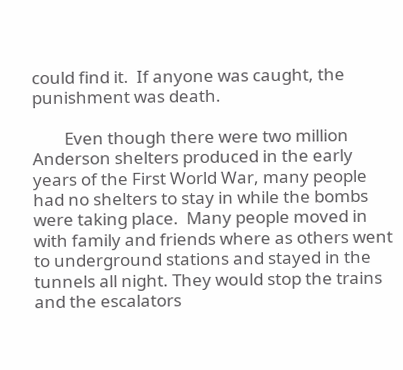could find it.  If anyone was caught, the punishment was death.

        Even though there were two million Anderson shelters produced in the early years of the First World War, many people had no shelters to stay in while the bombs were taking place.  Many people moved in with family and friends where as others went to underground stations and stayed in the tunnels all night. They would stop the trains and the escalators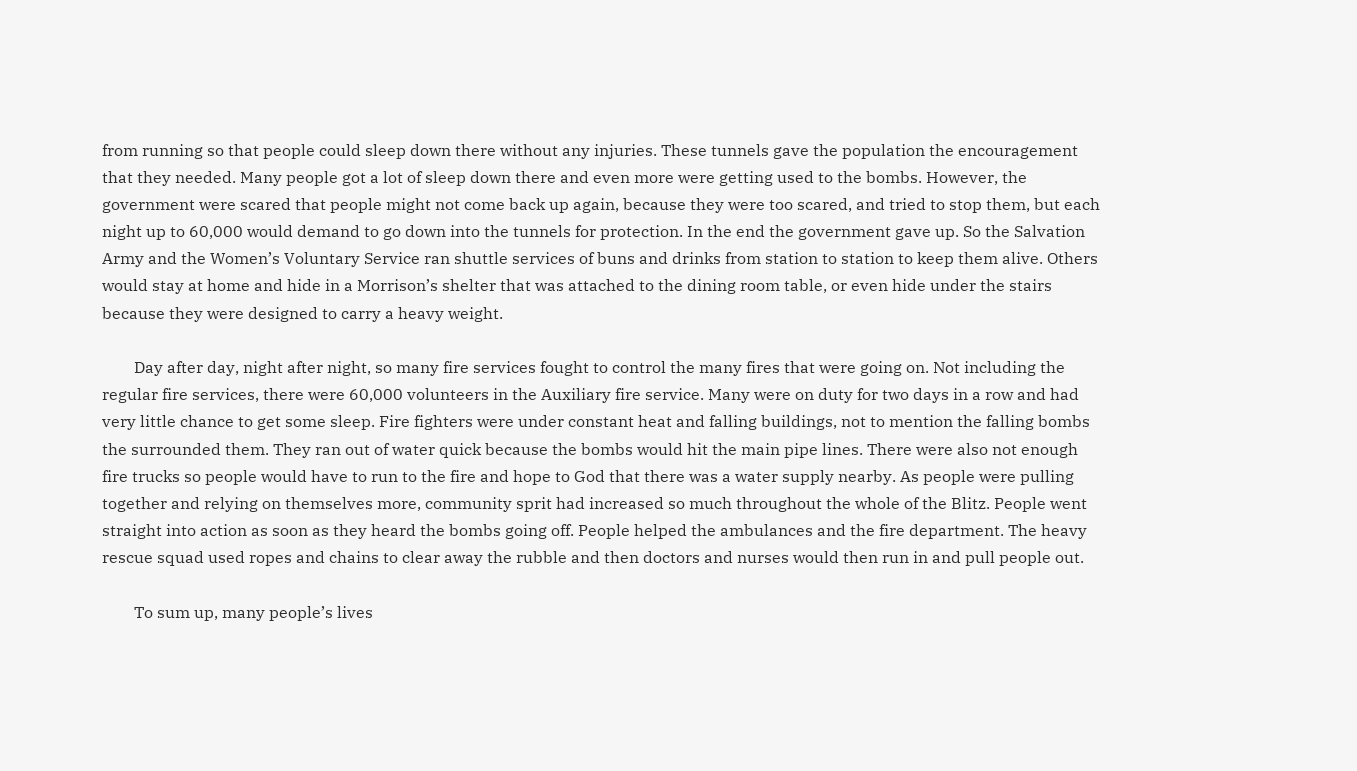from running so that people could sleep down there without any injuries. These tunnels gave the population the encouragement that they needed. Many people got a lot of sleep down there and even more were getting used to the bombs. However, the government were scared that people might not come back up again, because they were too scared, and tried to stop them, but each night up to 60,000 would demand to go down into the tunnels for protection. In the end the government gave up. So the Salvation Army and the Women’s Voluntary Service ran shuttle services of buns and drinks from station to station to keep them alive. Others would stay at home and hide in a Morrison’s shelter that was attached to the dining room table, or even hide under the stairs because they were designed to carry a heavy weight.

        Day after day, night after night, so many fire services fought to control the many fires that were going on. Not including the regular fire services, there were 60,000 volunteers in the Auxiliary fire service. Many were on duty for two days in a row and had very little chance to get some sleep. Fire fighters were under constant heat and falling buildings, not to mention the falling bombs the surrounded them. They ran out of water quick because the bombs would hit the main pipe lines. There were also not enough fire trucks so people would have to run to the fire and hope to God that there was a water supply nearby. As people were pulling together and relying on themselves more, community sprit had increased so much throughout the whole of the Blitz. People went straight into action as soon as they heard the bombs going off. People helped the ambulances and the fire department. The heavy rescue squad used ropes and chains to clear away the rubble and then doctors and nurses would then run in and pull people out.

        To sum up, many people’s lives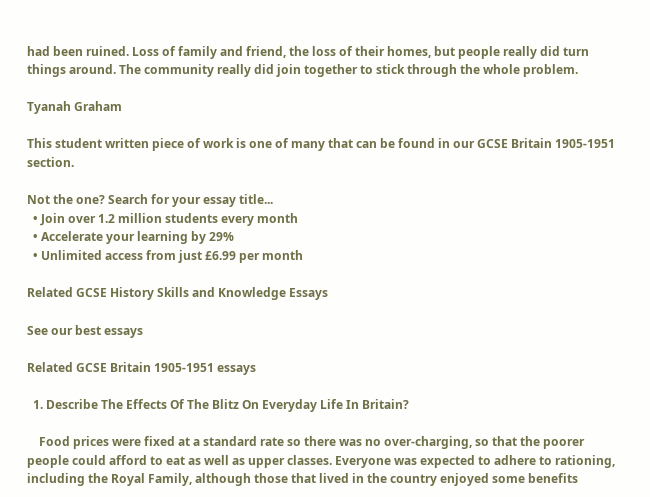had been ruined. Loss of family and friend, the loss of their homes, but people really did turn things around. The community really did join together to stick through the whole problem.

Tyanah Graham

This student written piece of work is one of many that can be found in our GCSE Britain 1905-1951 section.

Not the one? Search for your essay title...
  • Join over 1.2 million students every month
  • Accelerate your learning by 29%
  • Unlimited access from just £6.99 per month

Related GCSE History Skills and Knowledge Essays

See our best essays

Related GCSE Britain 1905-1951 essays

  1. Describe The Effects Of The Blitz On Everyday Life In Britain?

    Food prices were fixed at a standard rate so there was no over-charging, so that the poorer people could afford to eat as well as upper classes. Everyone was expected to adhere to rationing, including the Royal Family, although those that lived in the country enjoyed some benefits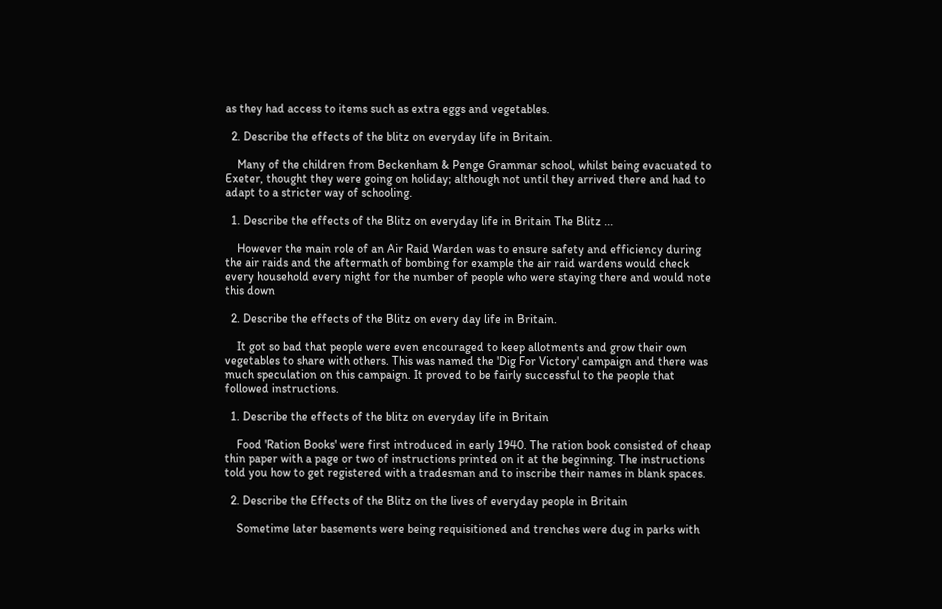as they had access to items such as extra eggs and vegetables.

  2. Describe the effects of the blitz on everyday life in Britain.

    Many of the children from Beckenham & Penge Grammar school, whilst being evacuated to Exeter, thought they were going on holiday; although not until they arrived there and had to adapt to a stricter way of schooling.

  1. Describe the effects of the Blitz on everyday life in Britain The Blitz ...

    However the main role of an Air Raid Warden was to ensure safety and efficiency during the air raids and the aftermath of bombing for example the air raid wardens would check every household every night for the number of people who were staying there and would note this down

  2. Describe the effects of the Blitz on every day life in Britain.

    It got so bad that people were even encouraged to keep allotments and grow their own vegetables to share with others. This was named the 'Dig For Victory' campaign and there was much speculation on this campaign. It proved to be fairly successful to the people that followed instructions.

  1. Describe the effects of the blitz on everyday life in Britain

    Food 'Ration Books' were first introduced in early 1940. The ration book consisted of cheap thin paper with a page or two of instructions printed on it at the beginning. The instructions told you how to get registered with a tradesman and to inscribe their names in blank spaces.

  2. Describe the Effects of the Blitz on the lives of everyday people in Britain

    Sometime later basements were being requisitioned and trenches were dug in parks with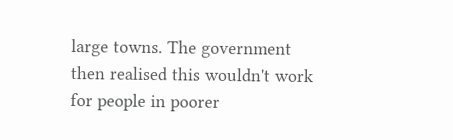large towns. The government then realised this wouldn't work for people in poorer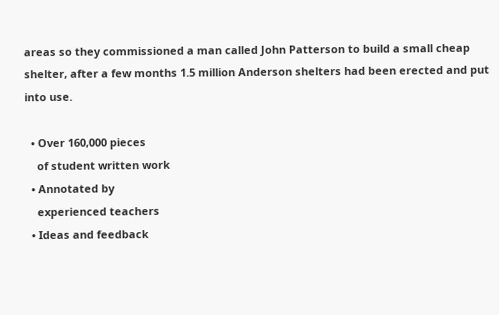areas so they commissioned a man called John Patterson to build a small cheap shelter, after a few months 1.5 million Anderson shelters had been erected and put into use.

  • Over 160,000 pieces
    of student written work
  • Annotated by
    experienced teachers
  • Ideas and feedback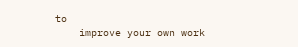to
    improve your own work